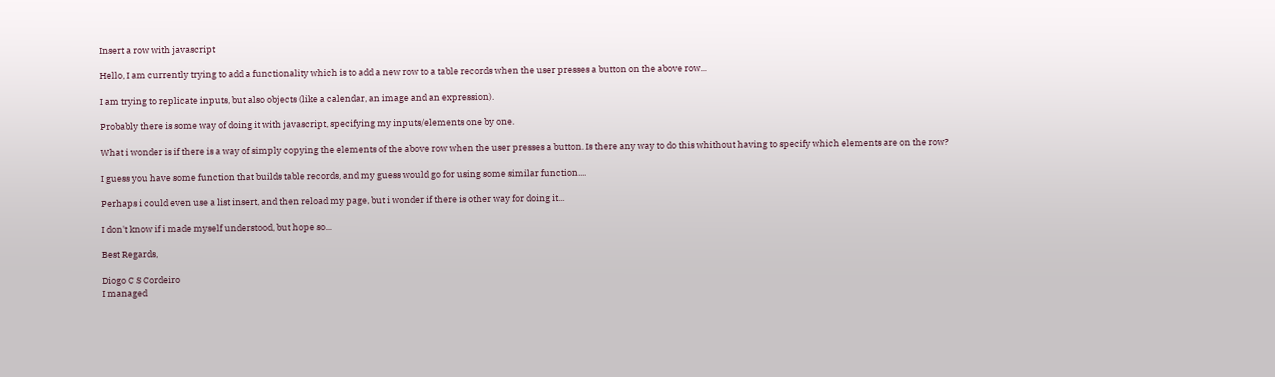Insert a row with javascript

Hello, I am currently trying to add a functionality which is to add a new row to a table records when the user presses a button on the above row...

I am trying to replicate inputs, but also objects (like a calendar, an image and an expression).

Probably there is some way of doing it with javascript, specifying my inputs/elements one by one.

What i wonder is if there is a way of simply copying the elements of the above row when the user presses a button. Is there any way to do this whithout having to specify which elements are on the row?

I guess you have some function that builds table records, and my guess would go for using some similar function....

Perhaps i could even use a list insert, and then reload my page, but i wonder if there is other way for doing it...

I don't know if i made myself understood, but hope so...

Best Regards,

Diogo C S Cordeiro
I managed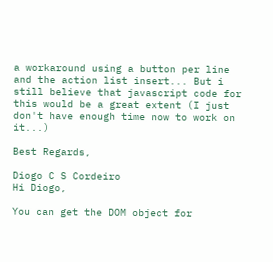a workaround using a button per line and the action list insert... But i still believe that javascript code for this would be a great extent (I just don't have enough time now to work on it...)

Best Regards,

Diogo C S Cordeiro
Hi Diogo,

You can get the DOM object for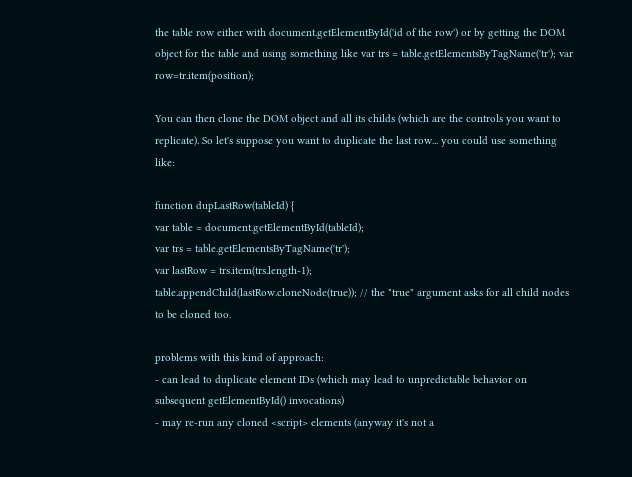the table row either with document.getElementById('id of the row') or by getting the DOM object for the table and using something like var trs = table.getElementsByTagName('tr'); var row=tr.item(position);

You can then clone the DOM object and all its childs (which are the controls you want to replicate). So let's suppose you want to duplicate the last row... you could use something like:

function dupLastRow(tableId) {
var table = document.getElementById(tableId);
var trs = table.getElementsByTagName('tr');
var lastRow = trs.item(trs.length-1);
table.appendChild(lastRow.cloneNode(true)); // the "true" argument asks for all child nodes to be cloned too.

problems with this kind of approach:
- can lead to duplicate element IDs (which may lead to unpredictable behavior on subsequent getElementById() invocations)
- may re-run any cloned <script> elements (anyway it's not a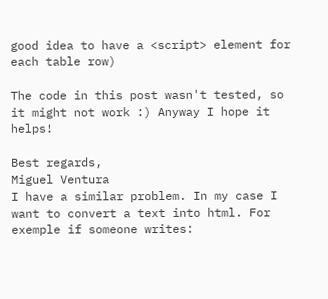good idea to have a <script> element for each table row)

The code in this post wasn't tested, so it might not work :) Anyway I hope it helps!

Best regards,
Miguel Ventura
I have a similar problem. In my case I want to convert a text into html. For exemple if someone writes: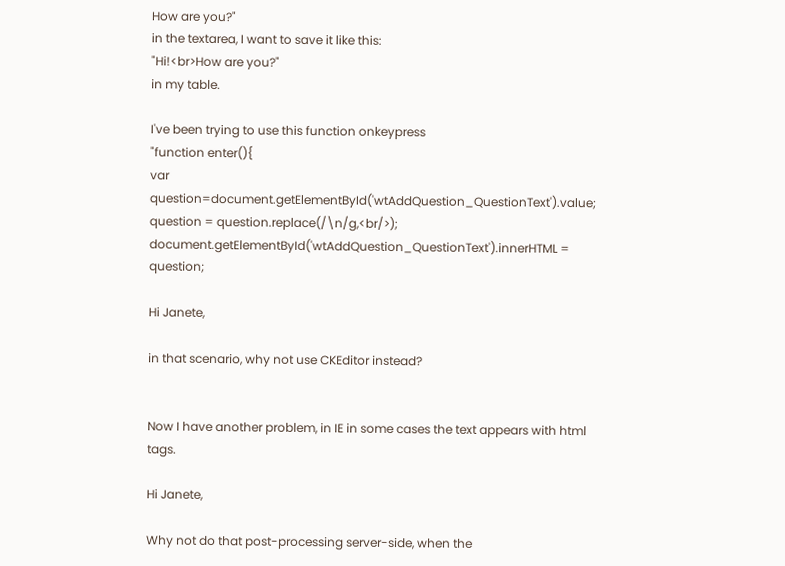How are you?"
in the textarea, I want to save it like this:
"Hi!<br>How are you?"
in my table.

I've been trying to use this function onkeypress
"function enter(){
var question=document.getElementById('wtAddQuestion_QuestionText').value;
question = question.replace(/\n/g,<br/>);
document.getElementById('wtAddQuestion_QuestionText').innerHTML = question;

Hi Janete,

in that scenario, why not use CKEditor instead?


Now I have another problem, in IE in some cases the text appears with html tags.

Hi Janete,

Why not do that post-processing server-side, when the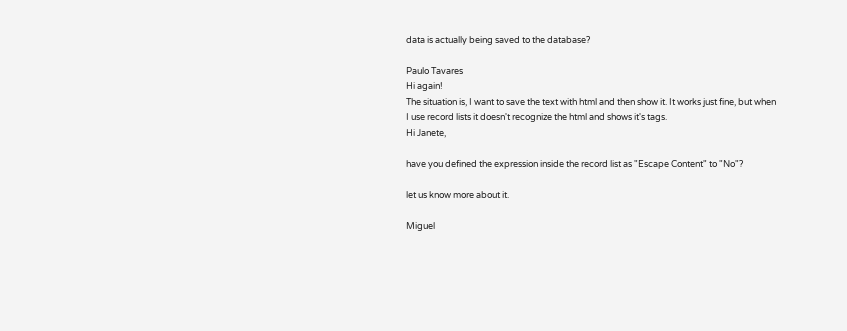data is actually being saved to the database?

Paulo Tavares
Hi again!
The situation is, I want to save the text with html and then show it. It works just fine, but when I use record lists it doesn't recognize the html and shows it's tags.
Hi Janete,

have you defined the expression inside the record list as "Escape Content" to "No"?

let us know more about it.

Miguel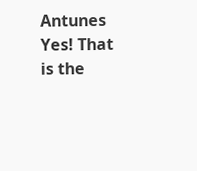Antunes
Yes! That is the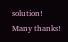solution!
Many thanks!